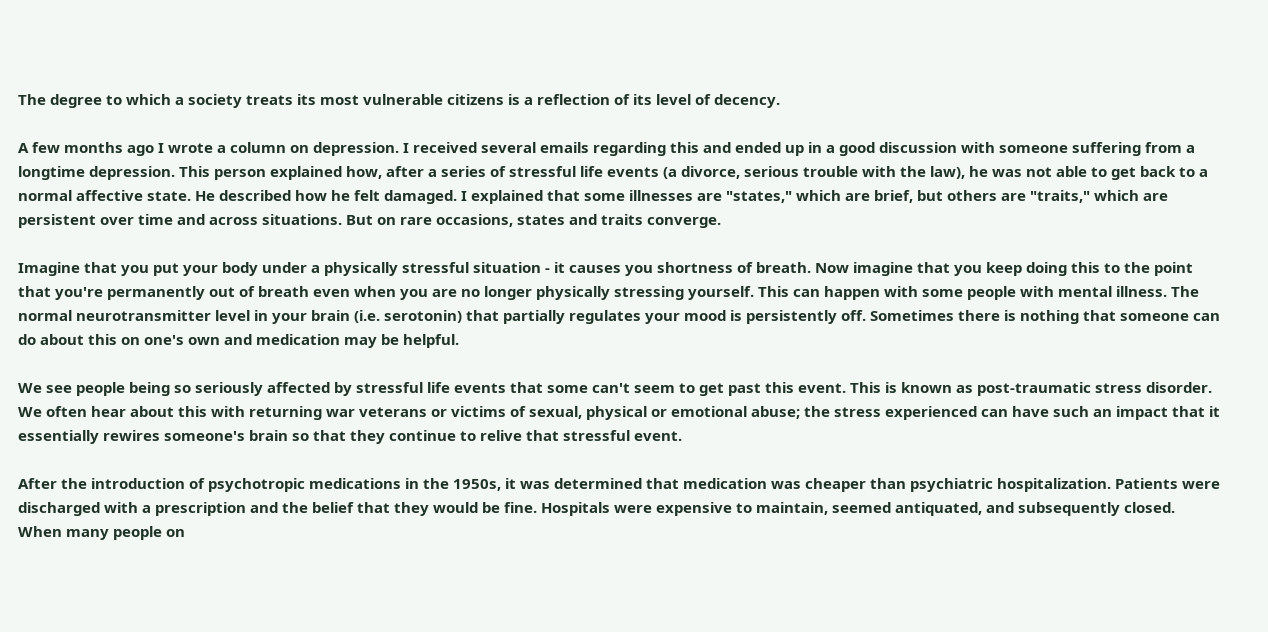The degree to which a society treats its most vulnerable citizens is a reflection of its level of decency.

A few months ago I wrote a column on depression. I received several emails regarding this and ended up in a good discussion with someone suffering from a longtime depression. This person explained how, after a series of stressful life events (a divorce, serious trouble with the law), he was not able to get back to a normal affective state. He described how he felt damaged. I explained that some illnesses are "states," which are brief, but others are "traits," which are persistent over time and across situations. But on rare occasions, states and traits converge.

Imagine that you put your body under a physically stressful situation - it causes you shortness of breath. Now imagine that you keep doing this to the point that you're permanently out of breath even when you are no longer physically stressing yourself. This can happen with some people with mental illness. The normal neurotransmitter level in your brain (i.e. serotonin) that partially regulates your mood is persistently off. Sometimes there is nothing that someone can do about this on one's own and medication may be helpful.

We see people being so seriously affected by stressful life events that some can't seem to get past this event. This is known as post-traumatic stress disorder. We often hear about this with returning war veterans or victims of sexual, physical or emotional abuse; the stress experienced can have such an impact that it essentially rewires someone's brain so that they continue to relive that stressful event.

After the introduction of psychotropic medications in the 1950s, it was determined that medication was cheaper than psychiatric hospitalization. Patients were discharged with a prescription and the belief that they would be fine. Hospitals were expensive to maintain, seemed antiquated, and subsequently closed. When many people on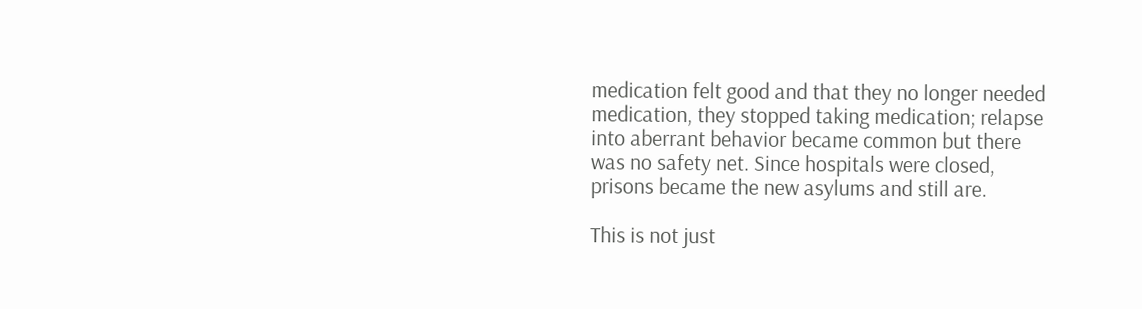medication felt good and that they no longer needed medication, they stopped taking medication; relapse into aberrant behavior became common but there was no safety net. Since hospitals were closed, prisons became the new asylums and still are.

This is not just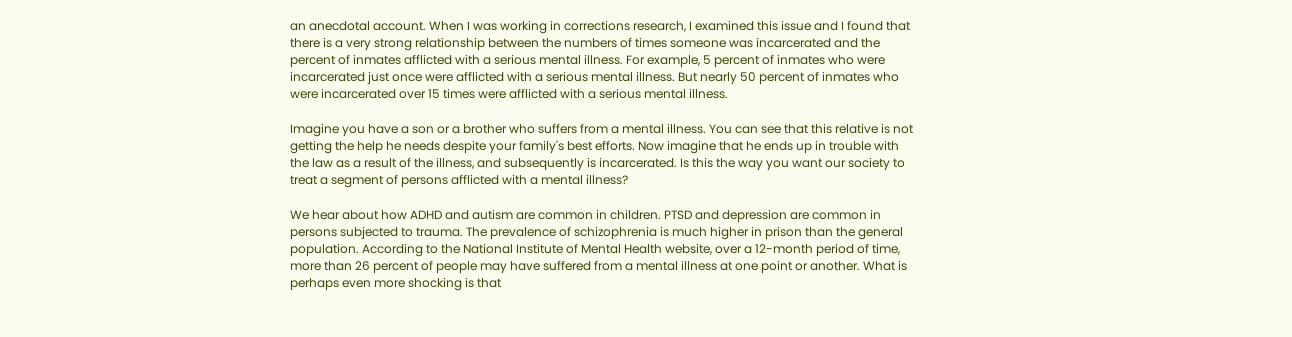an anecdotal account. When I was working in corrections research, I examined this issue and I found that there is a very strong relationship between the numbers of times someone was incarcerated and the percent of inmates afflicted with a serious mental illness. For example, 5 percent of inmates who were incarcerated just once were afflicted with a serious mental illness. But nearly 50 percent of inmates who were incarcerated over 15 times were afflicted with a serious mental illness.

Imagine you have a son or a brother who suffers from a mental illness. You can see that this relative is not getting the help he needs despite your family's best efforts. Now imagine that he ends up in trouble with the law as a result of the illness, and subsequently is incarcerated. Is this the way you want our society to treat a segment of persons afflicted with a mental illness?

We hear about how ADHD and autism are common in children. PTSD and depression are common in persons subjected to trauma. The prevalence of schizophrenia is much higher in prison than the general population. According to the National Institute of Mental Health website, over a 12-month period of time, more than 26 percent of people may have suffered from a mental illness at one point or another. What is perhaps even more shocking is that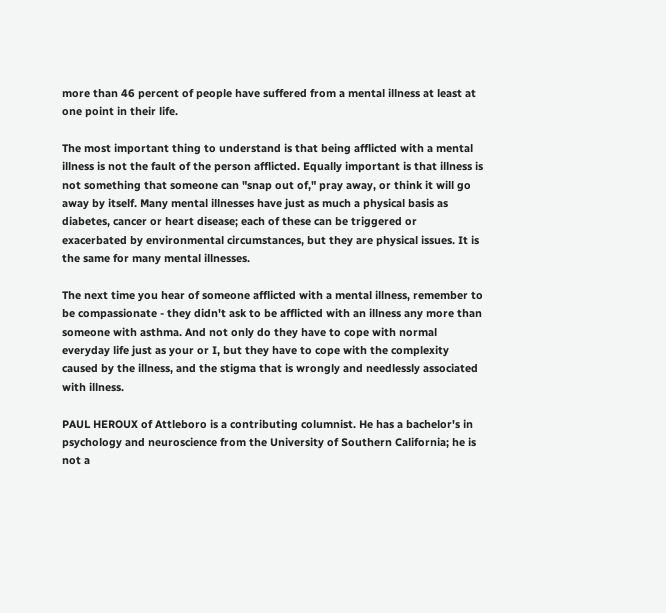more than 46 percent of people have suffered from a mental illness at least at one point in their life.

The most important thing to understand is that being afflicted with a mental illness is not the fault of the person afflicted. Equally important is that illness is not something that someone can "snap out of," pray away, or think it will go away by itself. Many mental illnesses have just as much a physical basis as diabetes, cancer or heart disease; each of these can be triggered or exacerbated by environmental circumstances, but they are physical issues. It is the same for many mental illnesses.

The next time you hear of someone afflicted with a mental illness, remember to be compassionate - they didn't ask to be afflicted with an illness any more than someone with asthma. And not only do they have to cope with normal everyday life just as your or I, but they have to cope with the complexity caused by the illness, and the stigma that is wrongly and needlessly associated with illness.

PAUL HEROUX of Attleboro is a contributing columnist. He has a bachelor's in psychology and neuroscience from the University of Southern California; he is not a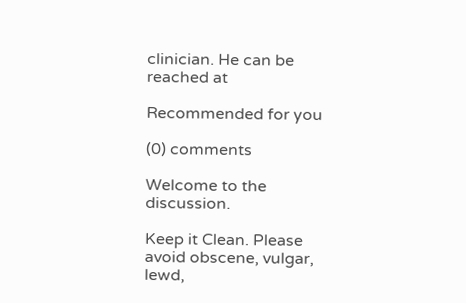clinician. He can be reached at

Recommended for you

(0) comments

Welcome to the discussion.

Keep it Clean. Please avoid obscene, vulgar, lewd,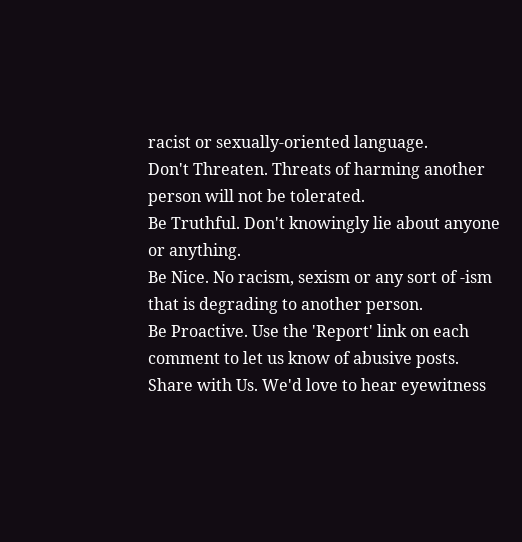racist or sexually-oriented language.
Don't Threaten. Threats of harming another person will not be tolerated.
Be Truthful. Don't knowingly lie about anyone or anything.
Be Nice. No racism, sexism or any sort of -ism that is degrading to another person.
Be Proactive. Use the 'Report' link on each comment to let us know of abusive posts.
Share with Us. We'd love to hear eyewitness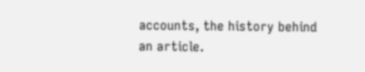accounts, the history behind an article.